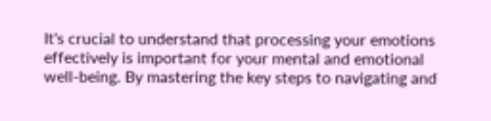It's crucial to understand that processing your emotions effectively is important for your mental and emotional well-being. By mastering the key steps to navigating and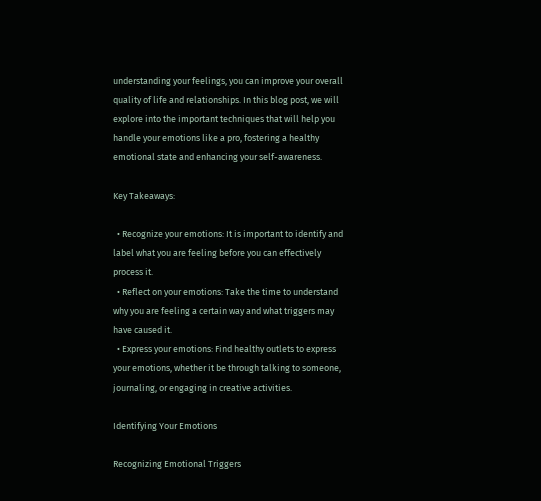understanding your feelings, you can improve your overall quality of life and relationships. In this blog post, we will explore into the important techniques that will help you handle your emotions like a pro, fostering a healthy emotional state and enhancing your self-awareness.

Key Takeaways:

  • Recognize your emotions: It is important to identify and label what you are feeling before you can effectively process it.
  • Reflect on your emotions: Take the time to understand why you are feeling a certain way and what triggers may have caused it.
  • Express your emotions: Find healthy outlets to express your emotions, whether it be through talking to someone, journaling, or engaging in creative activities.

Identifying Your Emotions

Recognizing Emotional Triggers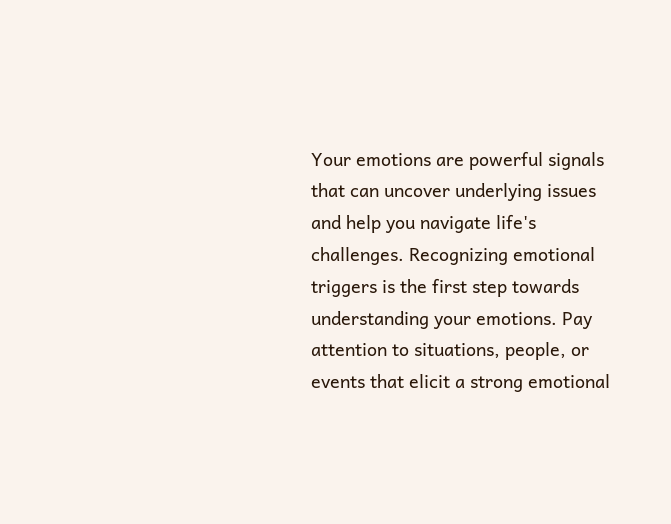Your emotions are powerful signals that can uncover underlying issues and help you navigate life's challenges. Recognizing emotional triggers is the first step towards understanding your emotions. Pay attention to situations, people, or events that elicit a strong emotional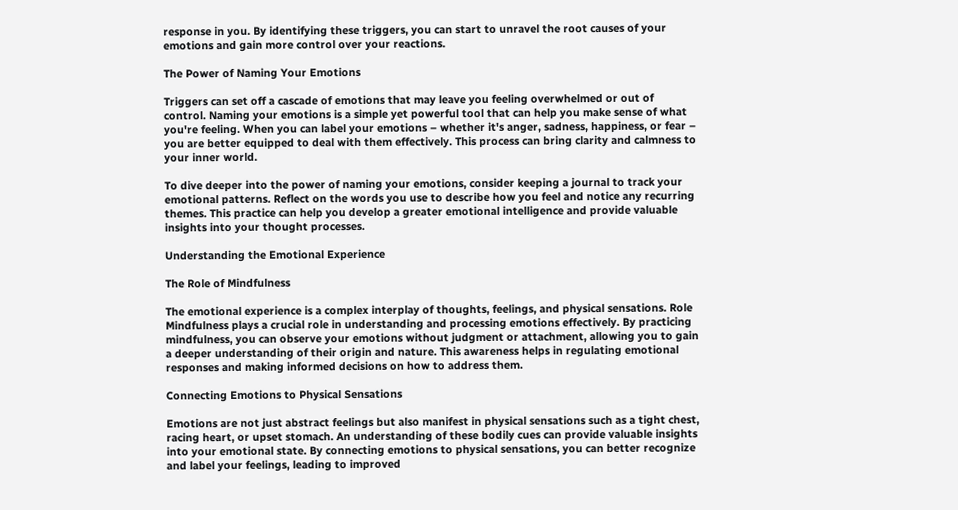response in you. By identifying these triggers, you can start to unravel the root causes of your emotions and gain more control over your reactions.

The Power of Naming Your Emotions

Triggers can set off a cascade of emotions that may leave you feeling overwhelmed or out of control. Naming your emotions is a simple yet powerful tool that can help you make sense of what you're feeling. When you can label your emotions – whether it's anger, sadness, happiness, or fear – you are better equipped to deal with them effectively. This process can bring clarity and calmness to your inner world.

To dive deeper into the power of naming your emotions, consider keeping a journal to track your emotional patterns. Reflect on the words you use to describe how you feel and notice any recurring themes. This practice can help you develop a greater emotional intelligence and provide valuable insights into your thought processes.

Understanding the Emotional Experience

The Role of Mindfulness

The emotional experience is a complex interplay of thoughts, feelings, and physical sensations. Role Mindfulness plays a crucial role in understanding and processing emotions effectively. By practicing mindfulness, you can observe your emotions without judgment or attachment, allowing you to gain a deeper understanding of their origin and nature. This awareness helps in regulating emotional responses and making informed decisions on how to address them.

Connecting Emotions to Physical Sensations

Emotions are not just abstract feelings but also manifest in physical sensations such as a tight chest, racing heart, or upset stomach. An understanding of these bodily cues can provide valuable insights into your emotional state. By connecting emotions to physical sensations, you can better recognize and label your feelings, leading to improved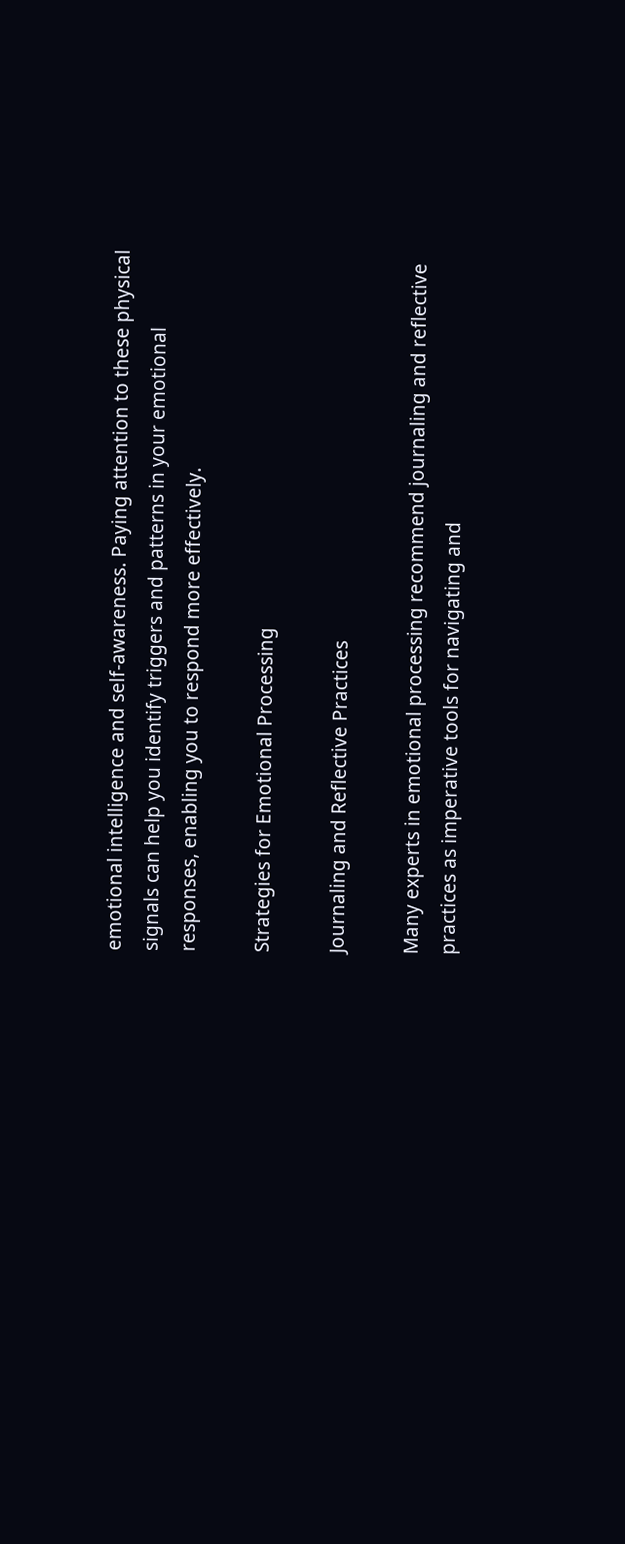emotional intelligence and self-awareness. Paying attention to these physical signals can help you identify triggers and patterns in your emotional responses, enabling you to respond more effectively.

Strategies for Emotional Processing

Journaling and Reflective Practices

Many experts in emotional processing recommend journaling and reflective practices as imperative tools for navigating and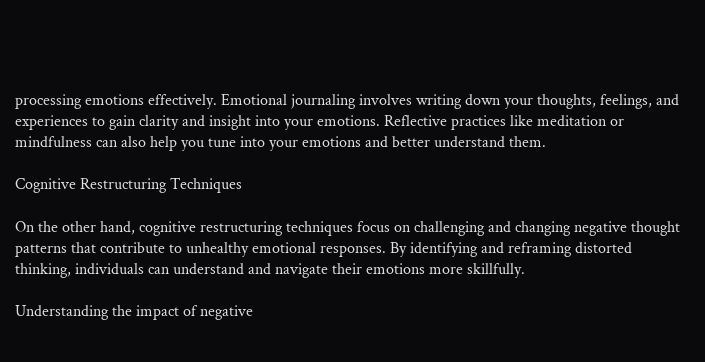processing emotions effectively. Emotional journaling involves writing down your thoughts, feelings, and experiences to gain clarity and insight into your emotions. Reflective practices like meditation or mindfulness can also help you tune into your emotions and better understand them.

Cognitive Restructuring Techniques

On the other hand, cognitive restructuring techniques focus on challenging and changing negative thought patterns that contribute to unhealthy emotional responses. By identifying and reframing distorted thinking, individuals can understand and navigate their emotions more skillfully.

Understanding the impact of negative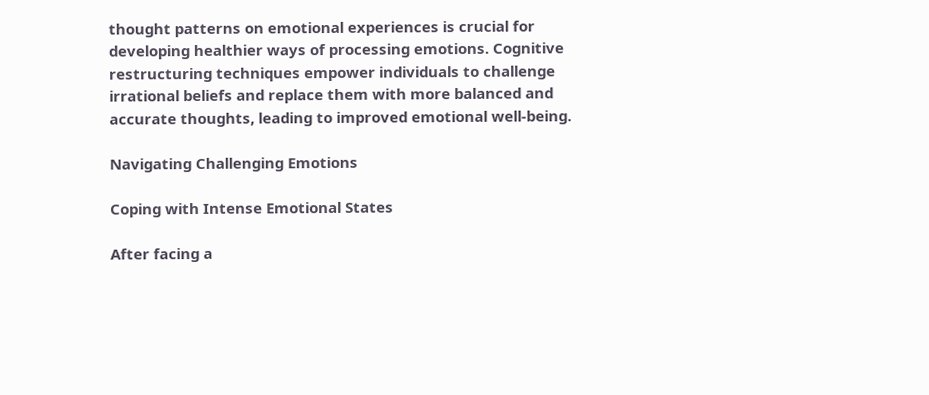thought patterns on emotional experiences is crucial for developing healthier ways of processing emotions. Cognitive restructuring techniques empower individuals to challenge irrational beliefs and replace them with more balanced and accurate thoughts, leading to improved emotional well-being.

Navigating Challenging Emotions

Coping with Intense Emotional States

After facing a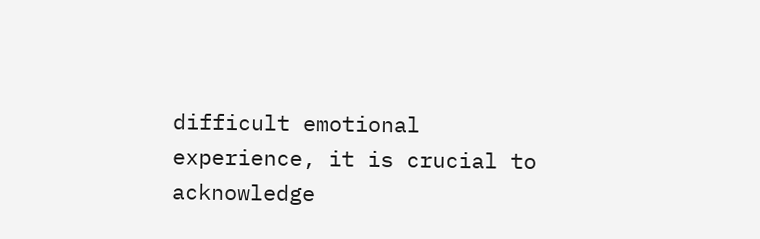difficult emotional experience, it is crucial to acknowledge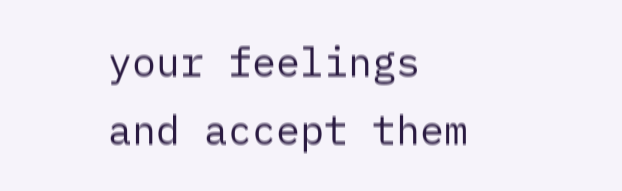your feelings and accept them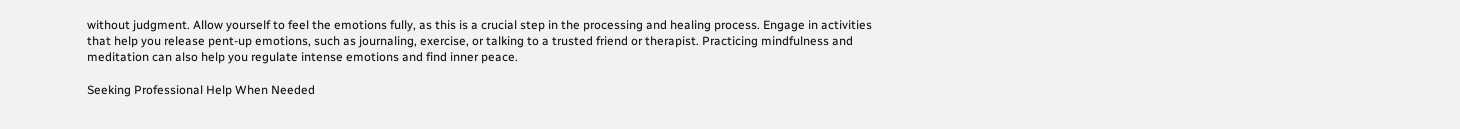without judgment. Allow yourself to feel the emotions fully, as this is a crucial step in the processing and healing process. Engage in activities that help you release pent-up emotions, such as journaling, exercise, or talking to a trusted friend or therapist. Practicing mindfulness and meditation can also help you regulate intense emotions and find inner peace.

Seeking Professional Help When Needed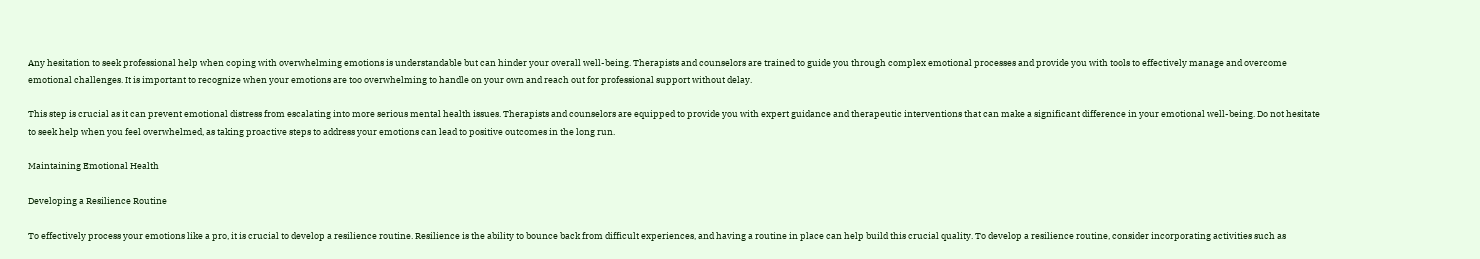Any hesitation to seek professional help when coping with overwhelming emotions is understandable but can hinder your overall well-being. Therapists and counselors are trained to guide you through complex emotional processes and provide you with tools to effectively manage and overcome emotional challenges. It is important to recognize when your emotions are too overwhelming to handle on your own and reach out for professional support without delay.

This step is crucial as it can prevent emotional distress from escalating into more serious mental health issues. Therapists and counselors are equipped to provide you with expert guidance and therapeutic interventions that can make a significant difference in your emotional well-being. Do not hesitate to seek help when you feel overwhelmed, as taking proactive steps to address your emotions can lead to positive outcomes in the long run.

Maintaining Emotional Health

Developing a Resilience Routine

To effectively process your emotions like a pro, it is crucial to develop a resilience routine. Resilience is the ability to bounce back from difficult experiences, and having a routine in place can help build this crucial quality. To develop a resilience routine, consider incorporating activities such as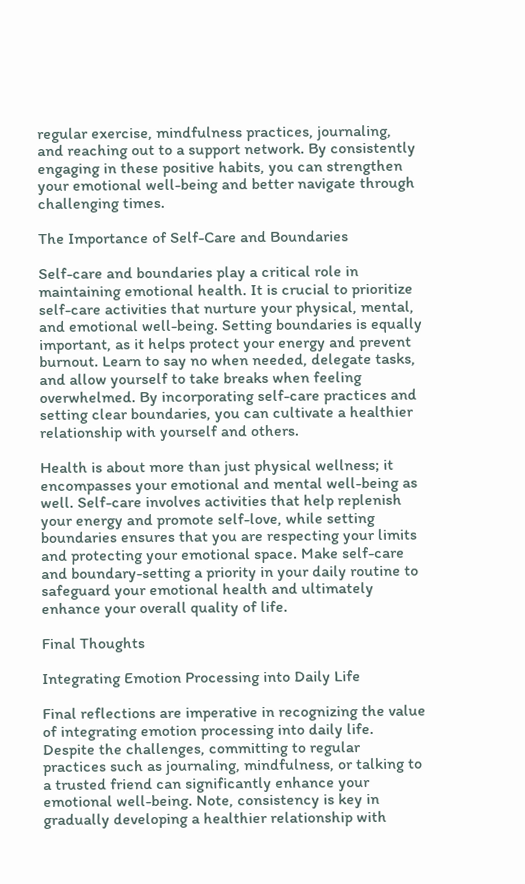regular exercise, mindfulness practices, journaling, and reaching out to a support network. By consistently engaging in these positive habits, you can strengthen your emotional well-being and better navigate through challenging times.

The Importance of Self-Care and Boundaries

Self-care and boundaries play a critical role in maintaining emotional health. It is crucial to prioritize self-care activities that nurture your physical, mental, and emotional well-being. Setting boundaries is equally important, as it helps protect your energy and prevent burnout. Learn to say no when needed, delegate tasks, and allow yourself to take breaks when feeling overwhelmed. By incorporating self-care practices and setting clear boundaries, you can cultivate a healthier relationship with yourself and others.

Health is about more than just physical wellness; it encompasses your emotional and mental well-being as well. Self-care involves activities that help replenish your energy and promote self-love, while setting boundaries ensures that you are respecting your limits and protecting your emotional space. Make self-care and boundary-setting a priority in your daily routine to safeguard your emotional health and ultimately enhance your overall quality of life.

Final Thoughts

Integrating Emotion Processing into Daily Life

Final reflections are imperative in recognizing the value of integrating emotion processing into daily life. Despite the challenges, committing to regular practices such as journaling, mindfulness, or talking to a trusted friend can significantly enhance your emotional well-being. Note, consistency is key in gradually developing a healthier relationship with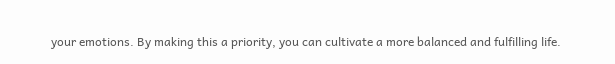your emotions. By making this a priority, you can cultivate a more balanced and fulfilling life.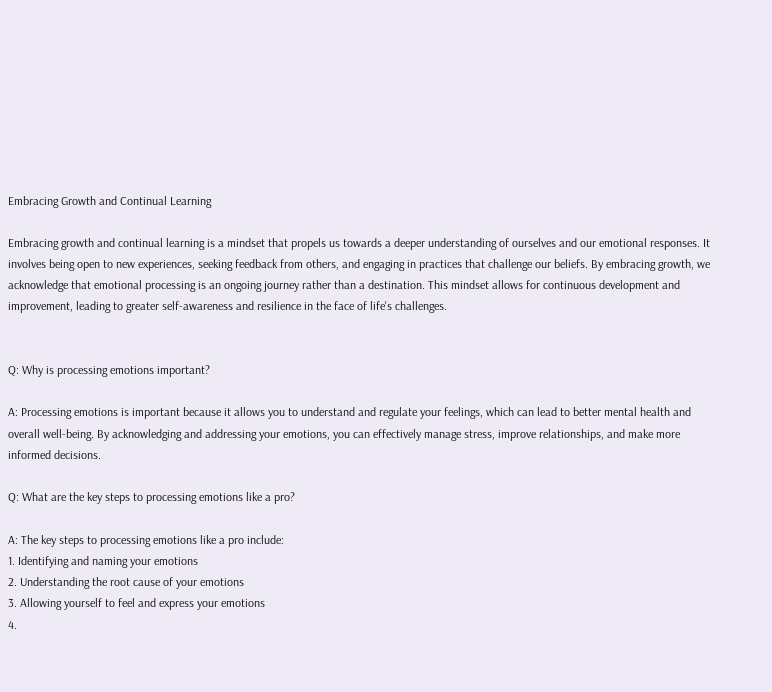Embracing Growth and Continual Learning

Embracing growth and continual learning is a mindset that propels us towards a deeper understanding of ourselves and our emotional responses. It involves being open to new experiences, seeking feedback from others, and engaging in practices that challenge our beliefs. By embracing growth, we acknowledge that emotional processing is an ongoing journey rather than a destination. This mindset allows for continuous development and improvement, leading to greater self-awareness and resilience in the face of life's challenges.


Q: Why is processing emotions important?

A: Processing emotions is important because it allows you to understand and regulate your feelings, which can lead to better mental health and overall well-being. By acknowledging and addressing your emotions, you can effectively manage stress, improve relationships, and make more informed decisions.

Q: What are the key steps to processing emotions like a pro?

A: The key steps to processing emotions like a pro include:
1. Identifying and naming your emotions
2. Understanding the root cause of your emotions
3. Allowing yourself to feel and express your emotions
4.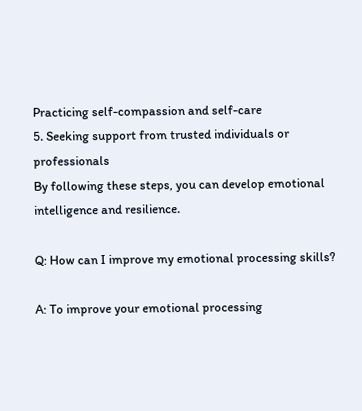Practicing self-compassion and self-care
5. Seeking support from trusted individuals or professionals
By following these steps, you can develop emotional intelligence and resilience.

Q: How can I improve my emotional processing skills?

A: To improve your emotional processing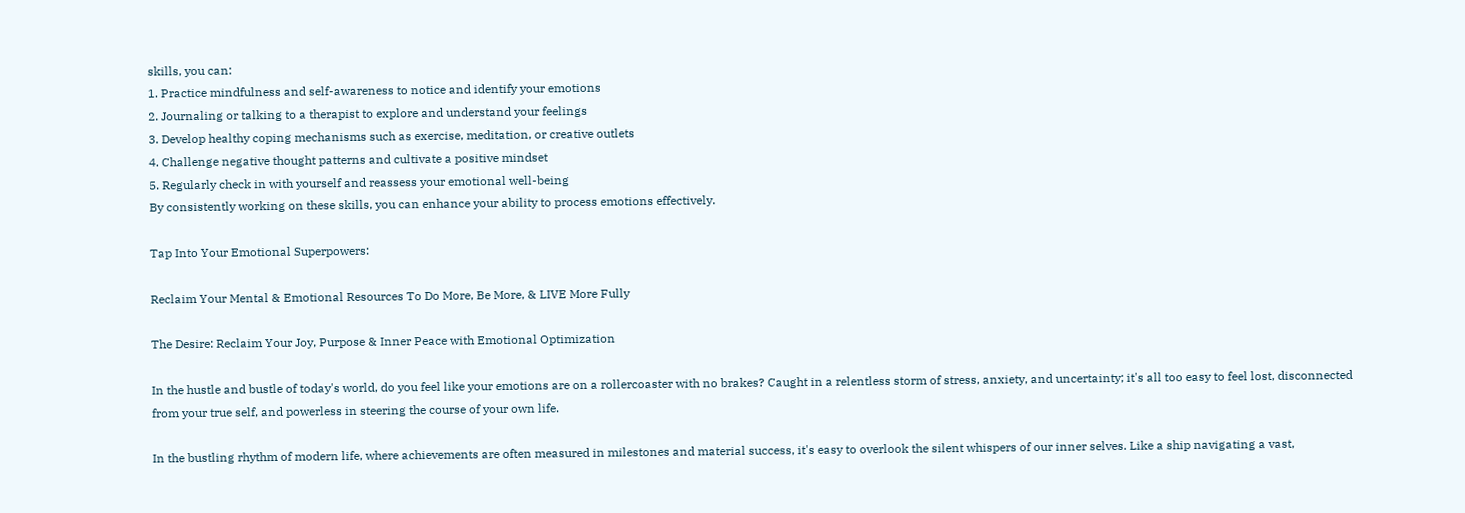skills, you can:
1. Practice mindfulness and self-awareness to notice and identify your emotions
2. Journaling or talking to a therapist to explore and understand your feelings
3. Develop healthy coping mechanisms such as exercise, meditation, or creative outlets
4. Challenge negative thought patterns and cultivate a positive mindset
5. Regularly check in with yourself and reassess your emotional well-being
By consistently working on these skills, you can enhance your ability to process emotions effectively.

Tap Into Your Emotional Superpowers:

Reclaim Your Mental & Emotional Resources To Do More, Be More, & LIVE More Fully

The Desire: Reclaim Your Joy, Purpose & Inner Peace with Emotional Optimization

In the hustle and bustle of today's world, do you feel like your emotions are on a rollercoaster with no brakes? Caught in a relentless storm of stress, anxiety, and uncertainty; it's all too easy to feel lost, disconnected from your true self, and powerless in steering the course of your own life.

In the bustling rhythm of modern life, where achievements are often measured in milestones and material success, it's easy to overlook the silent whispers of our inner selves. Like a ship navigating a vast,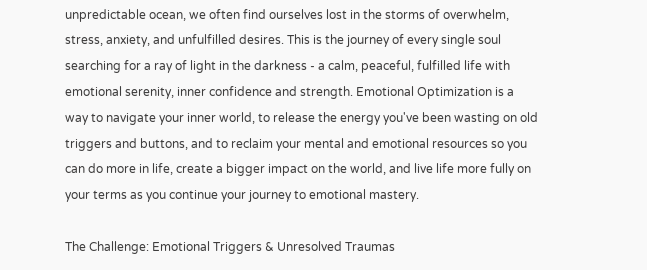unpredictable ocean, we often find ourselves lost in the storms of overwhelm, stress, anxiety, and unfulfilled desires. This is the journey of every single soul searching for a ray of light in the darkness - a calm, peaceful, fulfilled life with emotional serenity, inner confidence and strength. Emotional Optimization is a way to navigate your inner world, to release the energy you've been wasting on old triggers and buttons, and to reclaim your mental and emotional resources so you can do more in life, create a bigger impact on the world, and live life more fully on your terms as you continue your journey to emotional mastery.

The Challenge: Emotional Triggers & Unresolved Traumas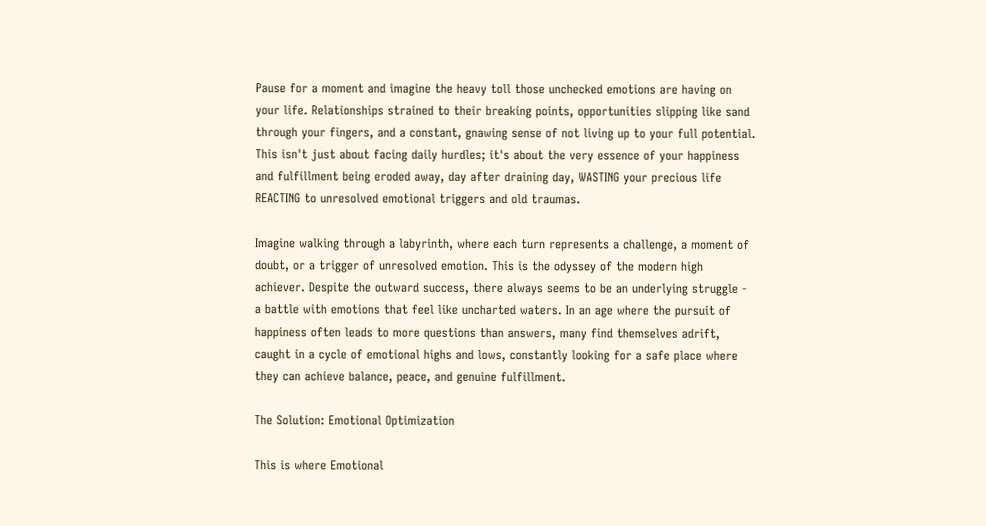Pause for a moment and imagine the heavy toll those unchecked emotions are having on your life. Relationships strained to their breaking points, opportunities slipping like sand through your fingers, and a constant, gnawing sense of not living up to your full potential. This isn't just about facing daily hurdles; it's about the very essence of your happiness and fulfillment being eroded away, day after draining day, WASTING your precious life REACTING to unresolved emotional triggers and old traumas.

Imagine walking through a labyrinth, where each turn represents a challenge, a moment of doubt, or a trigger of unresolved emotion. This is the odyssey of the modern high achiever. Despite the outward success, there always seems to be an underlying struggle - a battle with emotions that feel like uncharted waters. In an age where the pursuit of happiness often leads to more questions than answers, many find themselves adrift, caught in a cycle of emotional highs and lows, constantly looking for a safe place where they can achieve balance, peace, and genuine fulfillment.

The Solution: Emotional Optimization

This is where Emotional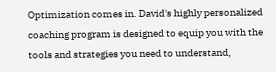Optimization comes in. David's highly personalized coaching program is designed to equip you with the tools and strategies you need to understand,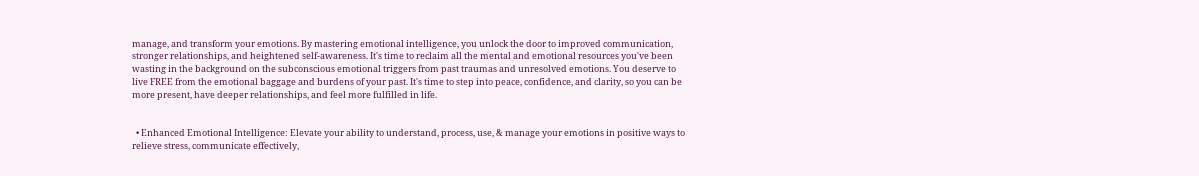manage, and transform your emotions. By mastering emotional intelligence, you unlock the door to improved communication, stronger relationships, and heightened self-awareness. It's time to reclaim all the mental and emotional resources you've been wasting in the background on the subconscious emotional triggers from past traumas and unresolved emotions. You deserve to live FREE from the emotional baggage and burdens of your past. It's time to step into peace, confidence, and clarity, so you can be more present, have deeper relationships, and feel more fulfilled in life.


  • Enhanced Emotional Intelligence: Elevate your ability to understand, process, use, & manage your emotions in positive ways to relieve stress, communicate effectively,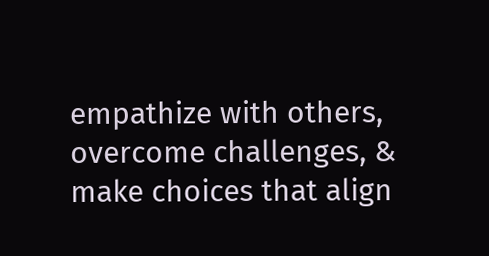empathize with others, overcome challenges, & make choices that align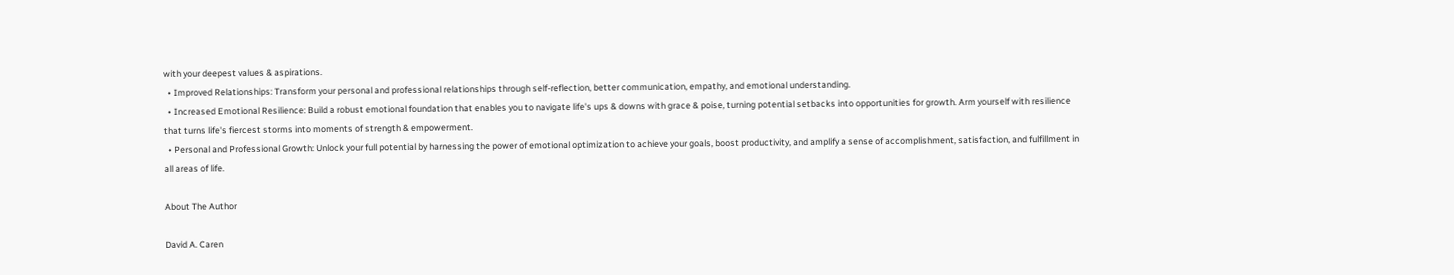with your deepest values & aspirations.
  • Improved Relationships: Transform your personal and professional relationships through self-reflection, better communication, empathy, and emotional understanding.
  • Increased Emotional Resilience: Build a robust emotional foundation that enables you to navigate life's ups & downs with grace & poise, turning potential setbacks into opportunities for growth. Arm yourself with resilience that turns life's fiercest storms into moments of strength & empowerment.
  • Personal and Professional Growth: Unlock your full potential by harnessing the power of emotional optimization to achieve your goals, boost productivity, and amplify a sense of accomplishment, satisfaction, and fulfillment in all areas of life.

About The Author

David A. Caren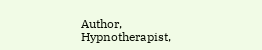Author, Hypnotherapist,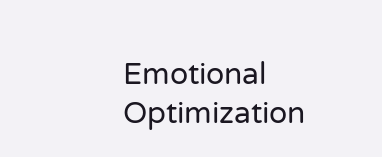Emotional Optimization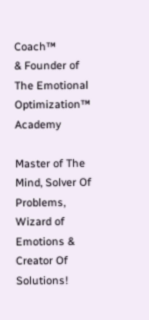Coach™
& Founder of The Emotional Optimization™ Academy

Master of The Mind, Solver Of Problems,
Wizard of Emotions & Creator Of Solutions!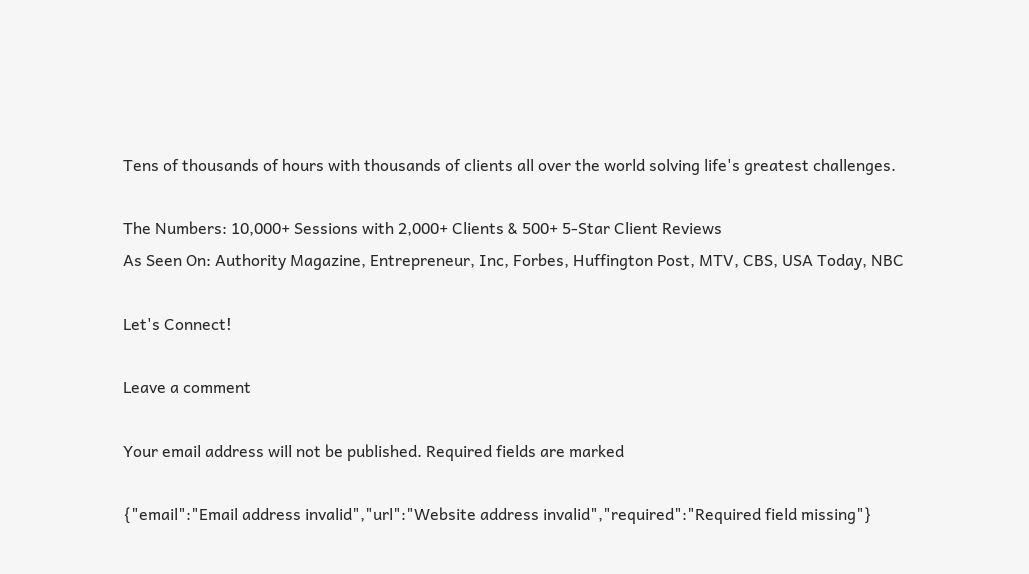Tens of thousands of hours with thousands of clients all over the world solving life's greatest challenges.

The Numbers: 10,000+ Sessions with 2,000+ Clients & 500+ 5-Star Client Reviews
As Seen On: Authority Magazine, Entrepreneur, Inc, Forbes, Huffington Post, MTV, CBS, USA Today, NBC

Let's Connect!

Leave a comment

Your email address will not be published. Required fields are marked

{"email":"Email address invalid","url":"Website address invalid","required":"Required field missing"}